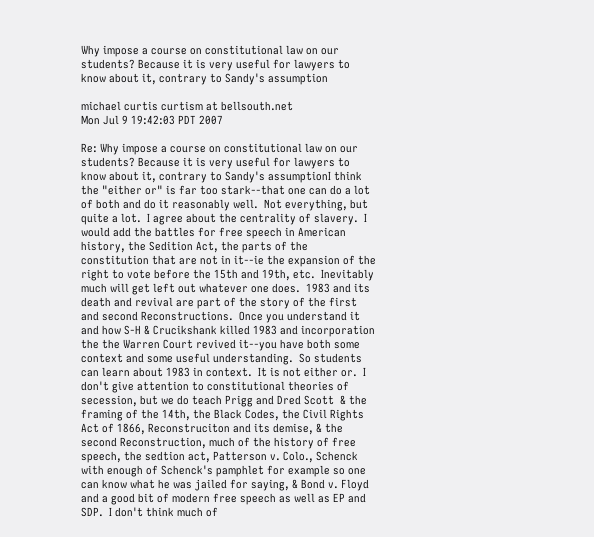Why impose a course on constitutional law on our students? Because it is very useful for lawyers to know about it, contrary to Sandy's assumption

michael curtis curtism at bellsouth.net
Mon Jul 9 19:42:03 PDT 2007

Re: Why impose a course on constitutional law on our students? Because it is very useful for lawyers to know about it, contrary to Sandy's assumptionI think the "either or" is far too stark--that one can do a lot of both and do it reasonably well.  Not everything, but quite a lot.  I agree about the centrality of slavery.  I would add the battles for free speech in American history, the Sedition Act, the parts of the constitution that are not in it--ie the expansion of the right to vote before the 15th and 19th, etc.  Inevitably much will get left out whatever one does.  1983 and its death and revival are part of the story of the first and second Reconstructions.  Once you understand it and how S-H & Crucikshank killed 1983 and incorporation the the Warren Court revived it--you have both some context and some useful understanding.  So students can learn about 1983 in context.  It is not either or.  I don't give attention to constitutional theories of secession, but we do teach Prigg and Dred Scott  & the framing of the 14th, the Black Codes, the Civil Rights Act of 1866, Reconstruciton and its demise, & the second Reconstruction, much of the history of free speech, the sedtion act, Patterson v. Colo., Schenck with enough of Schenck's pamphlet for example so one can know what he was jailed for saying, & Bond v. Floyd and a good bit of modern free speech as well as EP and SDP.  I don't think much of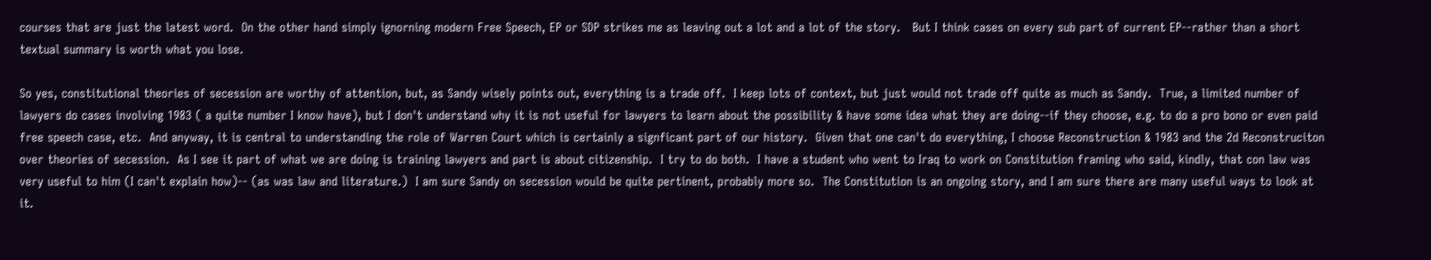courses that are just the latest word.  On the other hand simply ignorning modern Free Speech, EP or SDP strikes me as leaving out a lot and a lot of the story.   But I think cases on every sub part of current EP--rather than a short textual summary is worth what you lose.

So yes, constitutional theories of secession are worthy of attention, but, as Sandy wisely points out, everything is a trade off.  I keep lots of context, but just would not trade off quite as much as Sandy.  True, a limited number of lawyers do cases involving 1983 ( a quite number I know have), but I don't understand why it is not useful for lawyers to learn about the possibility & have some idea what they are doing--if they choose, e.g. to do a pro bono or even paid free speech case, etc.  And anyway, it is central to understanding the role of Warren Court which is certainly a signficant part of our history.  Given that one can't do everything, I choose Reconstruction & 1983 and the 2d Reconstruciton over theories of secession.  As I see it part of what we are doing is training lawyers and part is about citizenship.  I try to do both.  I have a student who went to Iraq to work on Constitution framing who said, kindly, that con law was very useful to him (I can't explain how)-- (as was law and literature.)  I am sure Sandy on secession would be quite pertinent, probably more so.  The Constitution is an ongoing story, and I am sure there are many useful ways to look at it.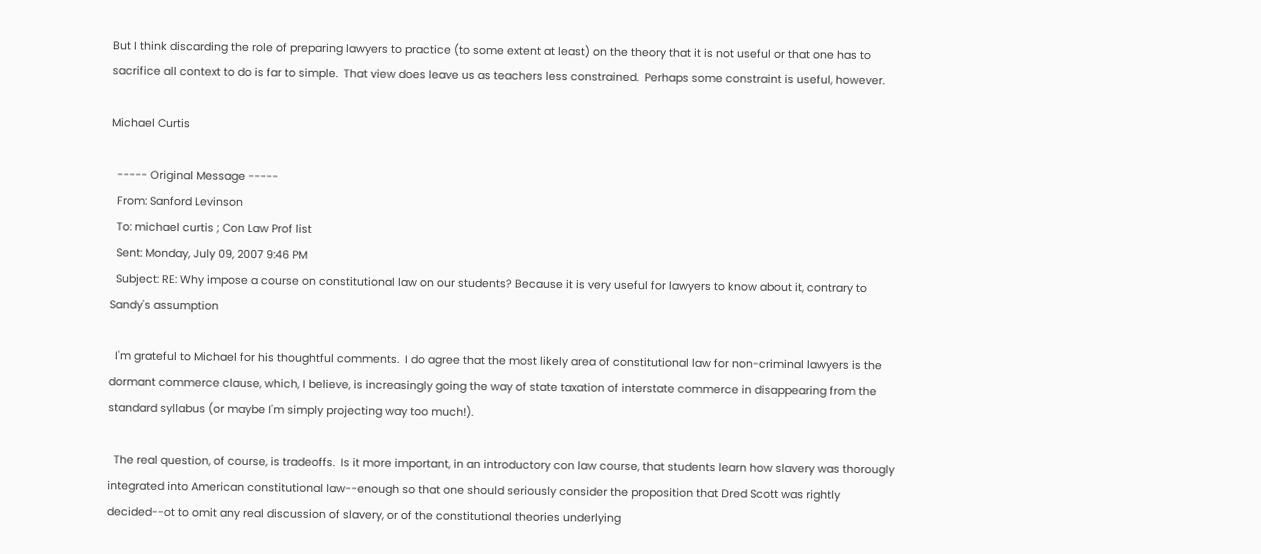But I think discarding the role of preparing lawyers to practice (to some extent at least) on the theory that it is not useful or that one has to sacrifice all context to do is far to simple.  That view does leave us as teachers less constrained.  Perhaps some constraint is useful, however.

Michael Curtis

  ----- Original Message -----
  From: Sanford Levinson
  To: michael curtis ; Con Law Prof list
  Sent: Monday, July 09, 2007 9:46 PM
  Subject: RE: Why impose a course on constitutional law on our students? Because it is very useful for lawyers to know about it, contrary to Sandy's assumption

  I'm grateful to Michael for his thoughtful comments.  I do agree that the most likely area of constitutional law for non-criminal lawyers is the dormant commerce clause, which, I believe, is increasingly going the way of state taxation of interstate commerce in disappearing from the standard syllabus (or maybe I'm simply projecting way too much!).

  The real question, of course, is tradeoffs.  Is it more important, in an introductory con law course, that students learn how slavery was thorougly integrated into American constitutional law--enough so that one should seriously consider the proposition that Dred Scott was rightly decided--ot to omit any real discussion of slavery, or of the constitutional theories underlying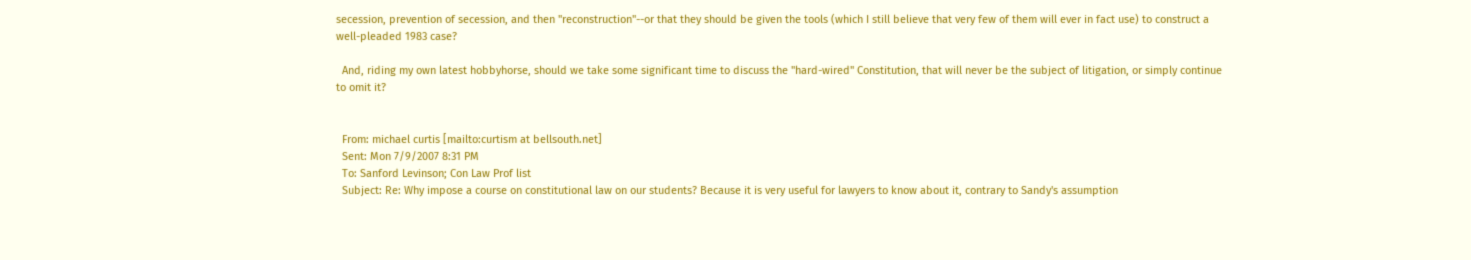secession, prevention of secession, and then "reconstruction"--or that they should be given the tools (which I still believe that very few of them will ever in fact use) to construct a well-pleaded 1983 case?

  And, riding my own latest hobbyhorse, should we take some significant time to discuss the "hard-wired" Constitution, that will never be the subject of litigation, or simply continue to omit it?


  From: michael curtis [mailto:curtism at bellsouth.net]
  Sent: Mon 7/9/2007 8:31 PM
  To: Sanford Levinson; Con Law Prof list
  Subject: Re: Why impose a course on constitutional law on our students? Because it is very useful for lawyers to know about it, contrary to Sandy's assumption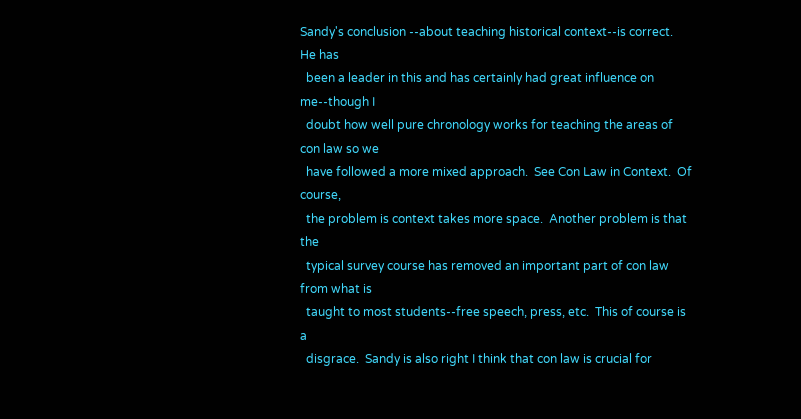Sandy's conclusion --about teaching historical context--is correct.  He has
  been a leader in this and has certainly had great influence on me--though I
  doubt how well pure chronology works for teaching the areas of con law so we
  have followed a more mixed approach.  See Con Law in Context.  Of course,
  the problem is context takes more space.  Another problem is that the
  typical survey course has removed an important part of con law from what is
  taught to most students--free speech, press, etc.  This of course is a
  disgrace.  Sandy is also right I think that con law is crucial for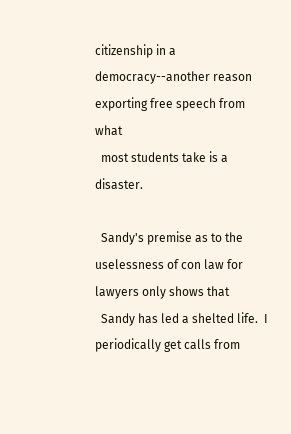citizenship in a democracy--another reason exporting free speech from what
  most students take is a disaster.

  Sandy's premise as to the uselessness of con law for lawyers only shows that
  Sandy has led a shelted life.  I periodically get calls from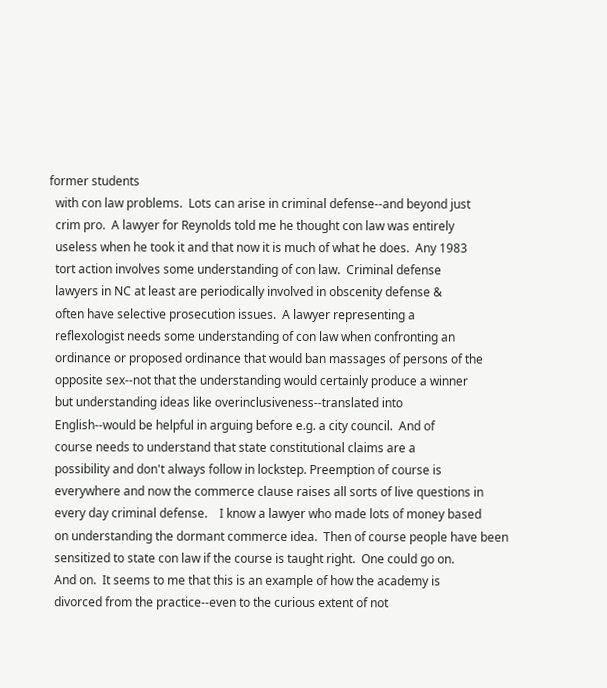former students
  with con law problems.  Lots can arise in criminal defense--and beyond just
  crim pro.  A lawyer for Reynolds told me he thought con law was entirely
  useless when he took it and that now it is much of what he does.  Any 1983
  tort action involves some understanding of con law.  Criminal defense
  lawyers in NC at least are periodically involved in obscenity defense &
  often have selective prosecution issues.  A lawyer representing a
  reflexologist needs some understanding of con law when confronting an
  ordinance or proposed ordinance that would ban massages of persons of the
  opposite sex--not that the understanding would certainly produce a winner
  but understanding ideas like overinclusiveness--translated into
  English--would be helpful in arguing before e.g. a city council.  And of
  course needs to understand that state constitutional claims are a
  possibility and don't always follow in lockstep. Preemption of course is
  everywhere and now the commerce clause raises all sorts of live questions in
  every day criminal defense.    I know a lawyer who made lots of money based
  on understanding the dormant commerce idea.  Then of course people have been
  sensitized to state con law if the course is taught right.  One could go on.
  And on.  It seems to me that this is an example of how the academy is
  divorced from the practice--even to the curious extent of not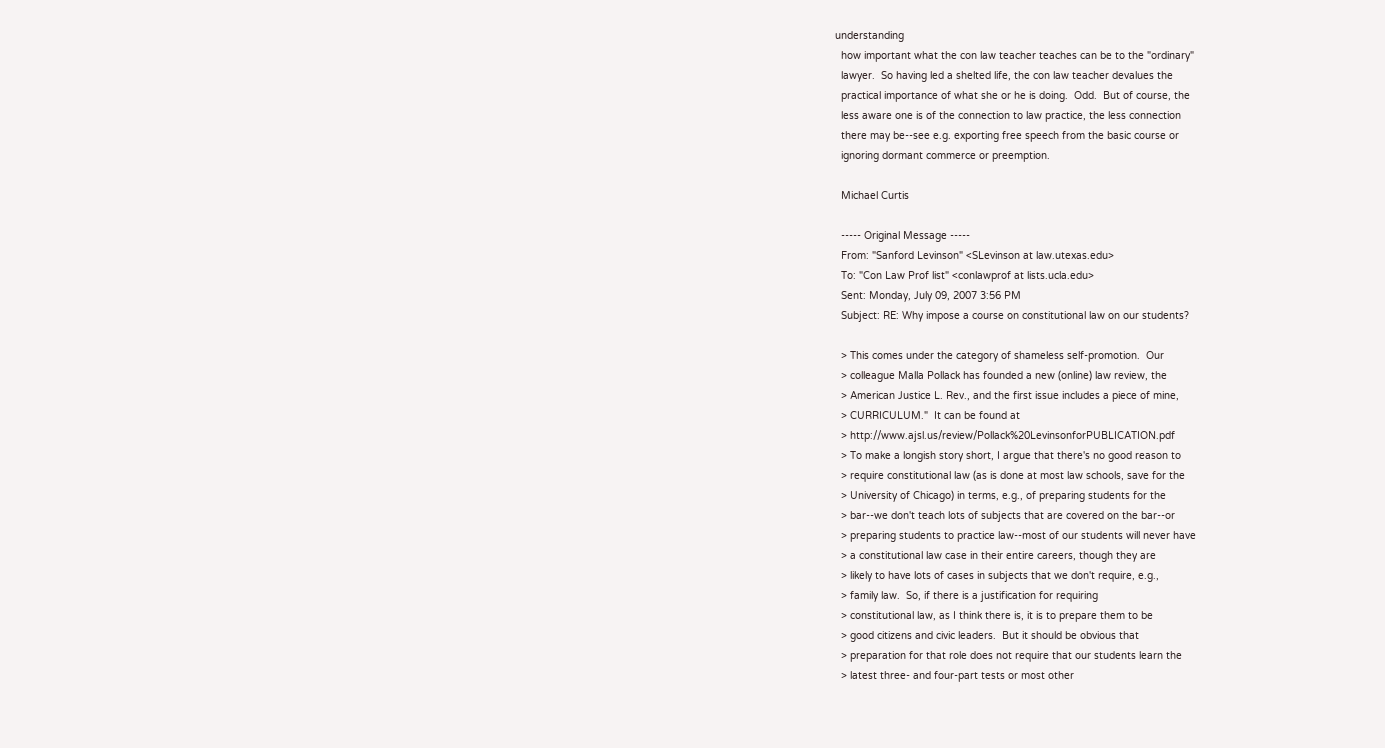understanding
  how important what the con law teacher teaches can be to the "ordinary"
  lawyer.  So having led a shelted life, the con law teacher devalues the
  practical importance of what she or he is doing.  Odd.  But of course, the
  less aware one is of the connection to law practice, the less connection
  there may be--see e.g. exporting free speech from the basic course or
  ignoring dormant commerce or preemption.

  Michael Curtis

  ----- Original Message -----
  From: "Sanford Levinson" <SLevinson at law.utexas.edu>
  To: "Con Law Prof list" <conlawprof at lists.ucla.edu>
  Sent: Monday, July 09, 2007 3:56 PM
  Subject: RE: Why impose a course on constitutional law on our students?

  > This comes under the category of shameless self-promotion.  Our
  > colleague Malla Pollack has founded a new (online) law review, the
  > American Justice L. Rev., and the first issue includes a piece of mine,
  > CURRICULUM."  It can be found at
  > http://www.ajsl.us/review/Pollack%20LevinsonforPUBLICATION.pdf
  > To make a longish story short, I argue that there's no good reason to
  > require constitutional law (as is done at most law schools, save for the
  > University of Chicago) in terms, e.g., of preparing students for the
  > bar--we don't teach lots of subjects that are covered on the bar--or
  > preparing students to practice law--most of our students will never have
  > a constitutional law case in their entire careers, though they are
  > likely to have lots of cases in subjects that we don't require, e.g.,
  > family law.  So, if there is a justification for requiring
  > constitutional law, as I think there is, it is to prepare them to be
  > good citizens and civic leaders.  But it should be obvious that
  > preparation for that role does not require that our students learn the
  > latest three- and four-part tests or most other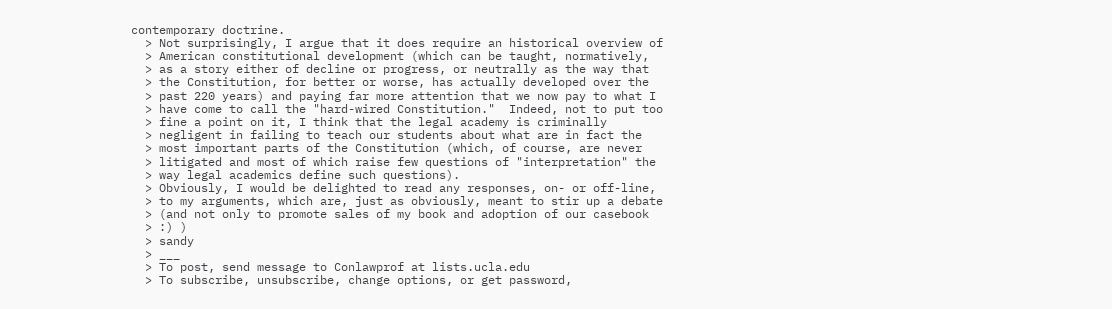contemporary doctrine.
  > Not surprisingly, I argue that it does require an historical overview of
  > American constitutional development (which can be taught, normatively,
  > as a story either of decline or progress, or neutrally as the way that
  > the Constitution, for better or worse, has actually developed over the
  > past 220 years) and paying far more attention that we now pay to what I
  > have come to call the "hard-wired Constitution."  Indeed, not to put too
  > fine a point on it, I think that the legal academy is criminally
  > negligent in failing to teach our students about what are in fact the
  > most important parts of the Constitution (which, of course, are never
  > litigated and most of which raise few questions of "interpretation" the
  > way legal academics define such questions).
  > Obviously, I would be delighted to read any responses, on- or off-line,
  > to my arguments, which are, just as obviously, meant to stir up a debate
  > (and not only to promote sales of my book and adoption of our casebook
  > :) )
  > sandy
  > ___
  > To post, send message to Conlawprof at lists.ucla.edu
  > To subscribe, unsubscribe, change options, or get password,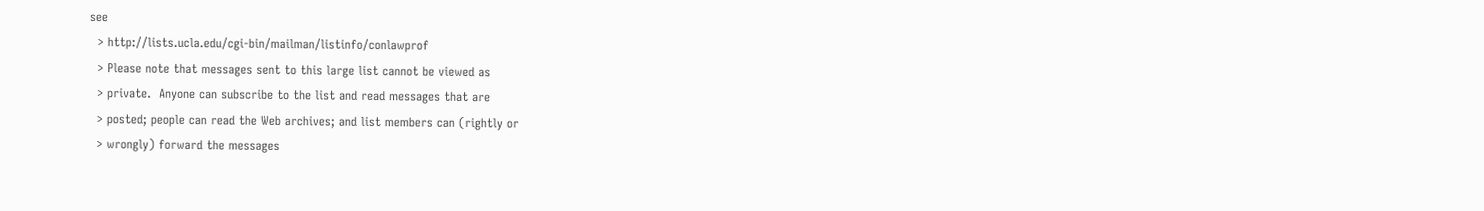see
  > http://lists.ucla.edu/cgi-bin/mailman/listinfo/conlawprof
  > Please note that messages sent to this large list cannot be viewed as
  > private.  Anyone can subscribe to the list and read messages that are
  > posted; people can read the Web archives; and list members can (rightly or
  > wrongly) forward the messages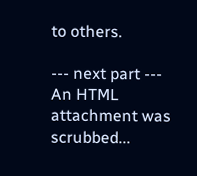to others.

--- next part ---
An HTML attachment was scrubbed...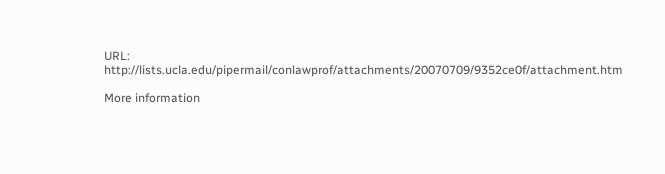URL: http://lists.ucla.edu/pipermail/conlawprof/attachments/20070709/9352ce0f/attachment.htm

More information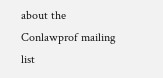about the Conlawprof mailing list